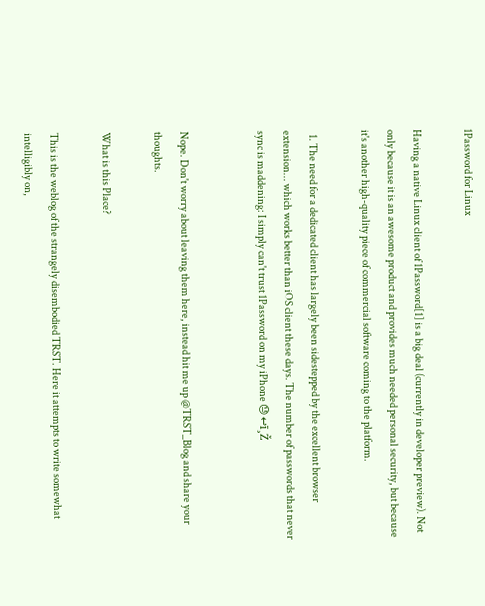1Password for Linux

Having a native Linux client of 1Password[1] is a big deal (currently in developer preview). Not only because it is an awesome product and provides much needed personal security, but because it's another high-quality piece of commercial software coming to the platform.

  1. The need for a dedicated client has largely been sidestepped by the excellent browser extension... which works better than iOS client these days. The number of passwords that never sync is maddening: I simply can't trust 1Password on my iPhone 😓 ↩ī¸Ž


Nope. Don't worry about leaving them here, instead hit me up @TRST_Blog and share your thoughts.

What is this Place?

This is the weblog of the strangely disembodied TRST. Here it attempts to write somewhat intelligibly on,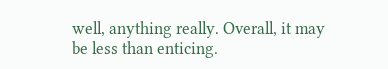well, anything really. Overall, it may be less than enticing.